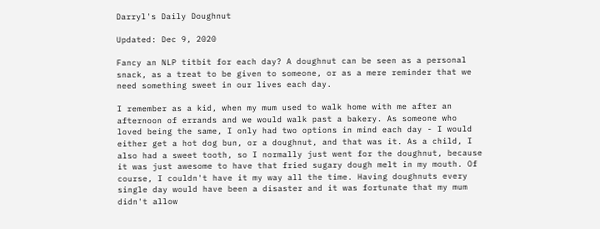Darryl's Daily Doughnut

Updated: Dec 9, 2020

Fancy an NLP titbit for each day? A doughnut can be seen as a personal snack, as a treat to be given to someone, or as a mere reminder that we need something sweet in our lives each day.

I remember as a kid, when my mum used to walk home with me after an afternoon of errands and we would walk past a bakery. As someone who loved being the same, I only had two options in mind each day - I would either get a hot dog bun, or a doughnut, and that was it. As a child, I also had a sweet tooth, so I normally just went for the doughnut, because it was just awesome to have that fried sugary dough melt in my mouth. Of course, I couldn't have it my way all the time. Having doughnuts every single day would have been a disaster and it was fortunate that my mum didn't allow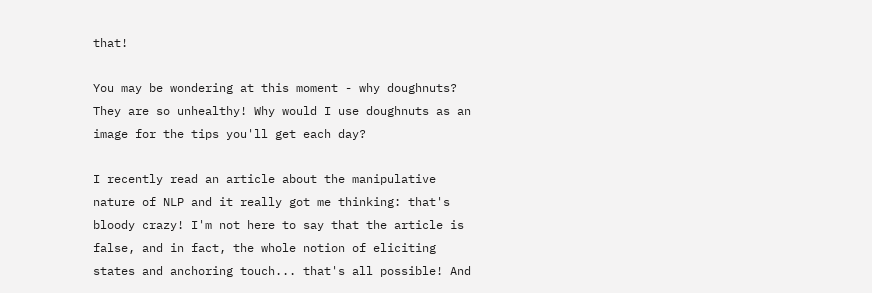that!

You may be wondering at this moment - why doughnuts? They are so unhealthy! Why would I use doughnuts as an image for the tips you'll get each day?

I recently read an article about the manipulative nature of NLP and it really got me thinking: that's bloody crazy! I'm not here to say that the article is false, and in fact, the whole notion of eliciting states and anchoring touch... that's all possible! And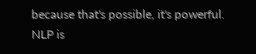because that's possible, it's powerful. NLP is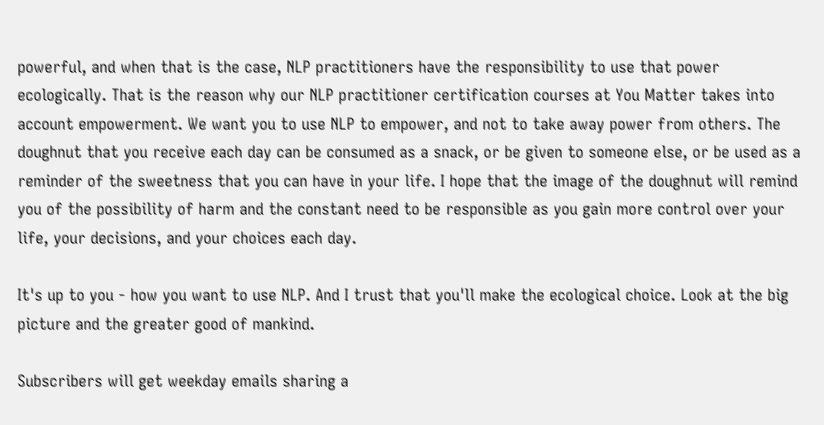powerful, and when that is the case, NLP practitioners have the responsibility to use that power ecologically. That is the reason why our NLP practitioner certification courses at You Matter takes into account empowerment. We want you to use NLP to empower, and not to take away power from others. The doughnut that you receive each day can be consumed as a snack, or be given to someone else, or be used as a reminder of the sweetness that you can have in your life. I hope that the image of the doughnut will remind you of the possibility of harm and the constant need to be responsible as you gain more control over your life, your decisions, and your choices each day.

It's up to you - how you want to use NLP. And I trust that you'll make the ecological choice. Look at the big picture and the greater good of mankind.

Subscribers will get weekday emails sharing a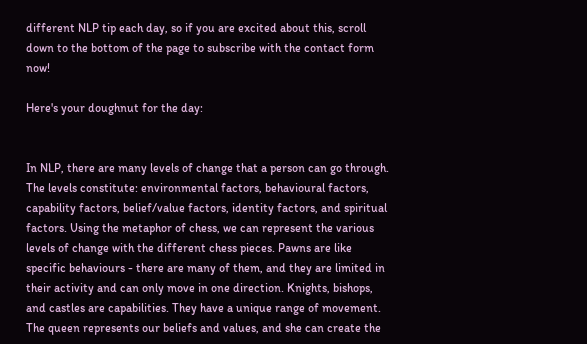different NLP tip each day, so if you are excited about this, scroll down to the bottom of the page to subscribe with the contact form now!

Here's your doughnut for the day:


In NLP, there are many levels of change that a person can go through. The levels constitute: environmental factors, behavioural factors, capability factors, belief/value factors, identity factors, and spiritual factors. Using the metaphor of chess, we can represent the various levels of change with the different chess pieces. Pawns are like specific behaviours - there are many of them, and they are limited in their activity and can only move in one direction. Knights, bishops, and castles are capabilities. They have a unique range of movement. The queen represents our beliefs and values, and she can create the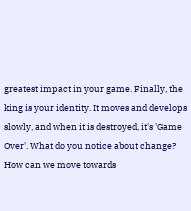greatest impact in your game. Finally, the king is your identity. It moves and develops slowly, and when it is destroyed, it's 'Game Over'. What do you notice about change? How can we move towards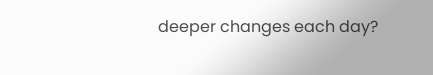deeper changes each day?